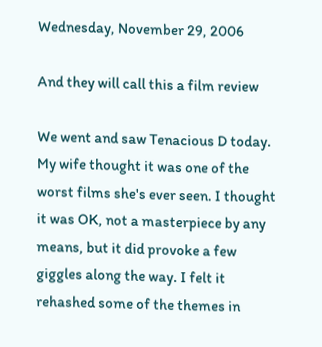Wednesday, November 29, 2006

And they will call this a film review

We went and saw Tenacious D today. My wife thought it was one of the worst films she's ever seen. I thought it was OK, not a masterpiece by any means, but it did provoke a few giggles along the way. I felt it rehashed some of the themes in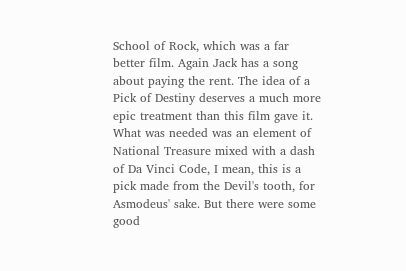School of Rock, which was a far better film. Again Jack has a song about paying the rent. The idea of a Pick of Destiny deserves a much more epic treatment than this film gave it. What was needed was an element of National Treasure mixed with a dash of Da Vinci Code, I mean, this is a pick made from the Devil's tooth, for Asmodeus' sake. But there were some good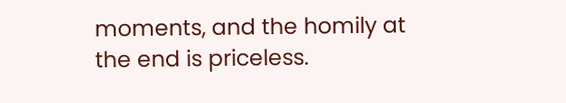moments, and the homily at the end is priceless.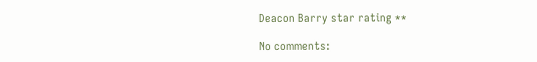Deacon Barry star rating **

No comments: